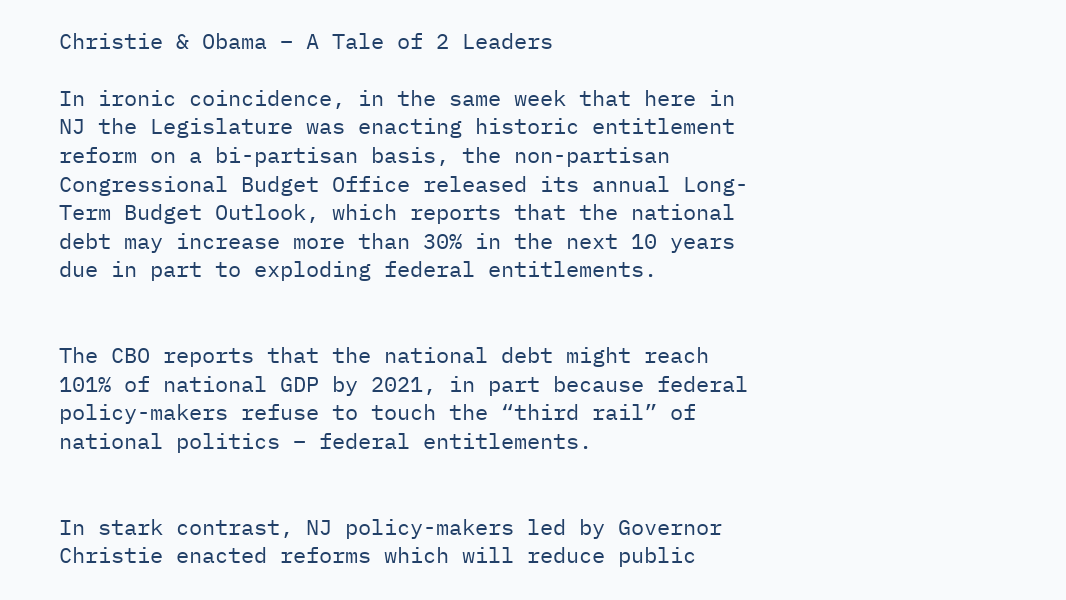Christie & Obama – A Tale of 2 Leaders

In ironic coincidence, in the same week that here in NJ the Legislature was enacting historic entitlement reform on a bi-partisan basis, the non-partisan Congressional Budget Office released its annual Long-Term Budget Outlook, which reports that the national debt may increase more than 30% in the next 10 years due in part to exploding federal entitlements.


The CBO reports that the national debt might reach 101% of national GDP by 2021, in part because federal policy-makers refuse to touch the “third rail” of national politics – federal entitlements.


In stark contrast, NJ policy-makers led by Governor Christie enacted reforms which will reduce public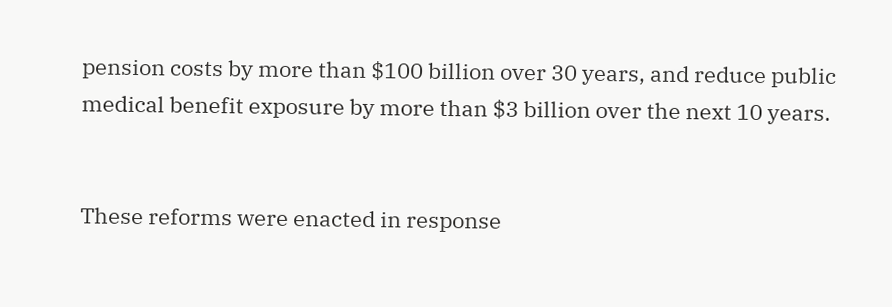pension costs by more than $100 billion over 30 years, and reduce public medical benefit exposure by more than $3 billion over the next 10 years.


These reforms were enacted in response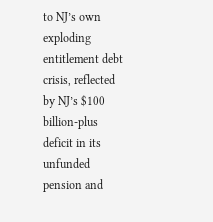to NJ’s own exploding entitlement debt crisis, reflected by NJ’s $100 billion-plus deficit in its unfunded pension and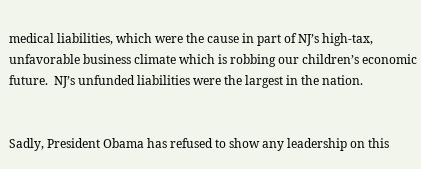medical liabilities, which were the cause in part of NJ’s high-tax, unfavorable business climate which is robbing our children’s economic future.  NJ’s unfunded liabilities were the largest in the nation.


Sadly, President Obama has refused to show any leadership on this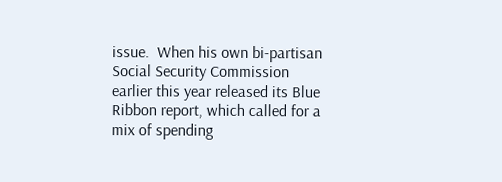issue.  When his own bi-partisan Social Security Commission earlier this year released its Blue Ribbon report, which called for a mix of spending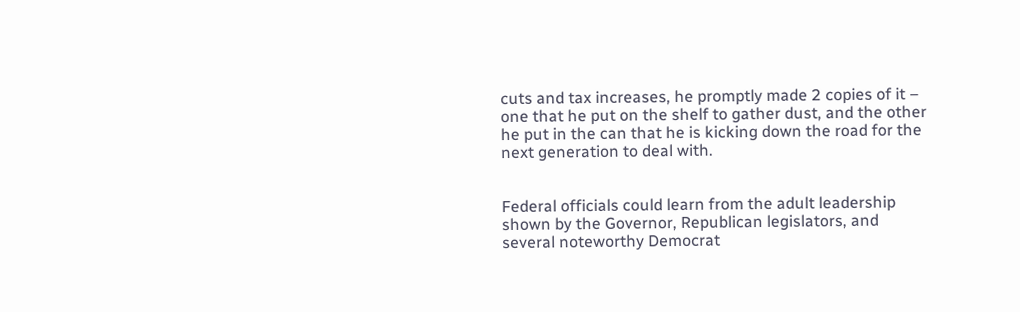cuts and tax increases, he promptly made 2 copies of it – one that he put on the shelf to gather dust, and the other he put in the can that he is kicking down the road for the next generation to deal with.


Federal officials could learn from the adult leadership shown by the Governor, Republican legislators, and several noteworthy Democrat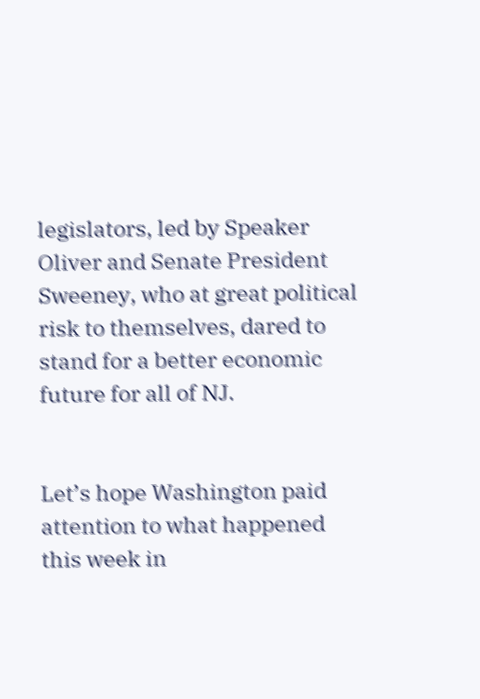legislators, led by Speaker Oliver and Senate President Sweeney, who at great political risk to themselves, dared to stand for a better economic future for all of NJ.


Let’s hope Washington paid attention to what happened this week in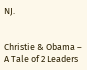NJ.


Christie & Obama – A Tale of 2 Leaders